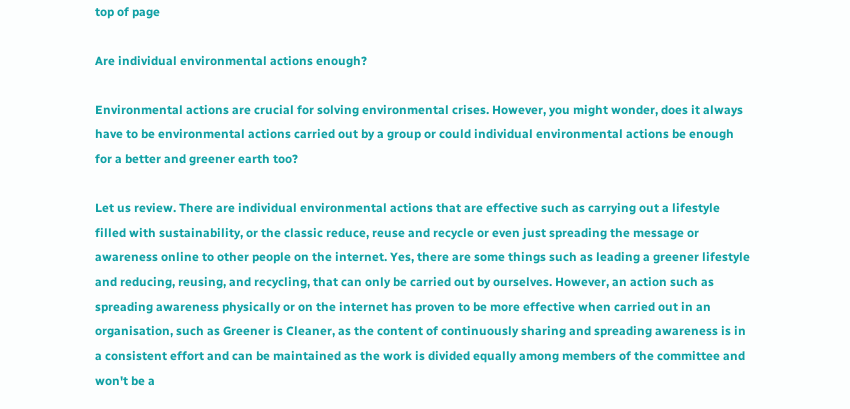top of page

Are individual environmental actions enough?

Environmental actions are crucial for solving environmental crises. However, you might wonder, does it always have to be environmental actions carried out by a group or could individual environmental actions be enough for a better and greener earth too?

Let us review. There are individual environmental actions that are effective such as carrying out a lifestyle filled with sustainability, or the classic reduce, reuse and recycle or even just spreading the message or awareness online to other people on the internet. Yes, there are some things such as leading a greener lifestyle and reducing, reusing, and recycling, that can only be carried out by ourselves. However, an action such as spreading awareness physically or on the internet has proven to be more effective when carried out in an organisation, such as Greener is Cleaner, as the content of continuously sharing and spreading awareness is in a consistent effort and can be maintained as the work is divided equally among members of the committee and won't be a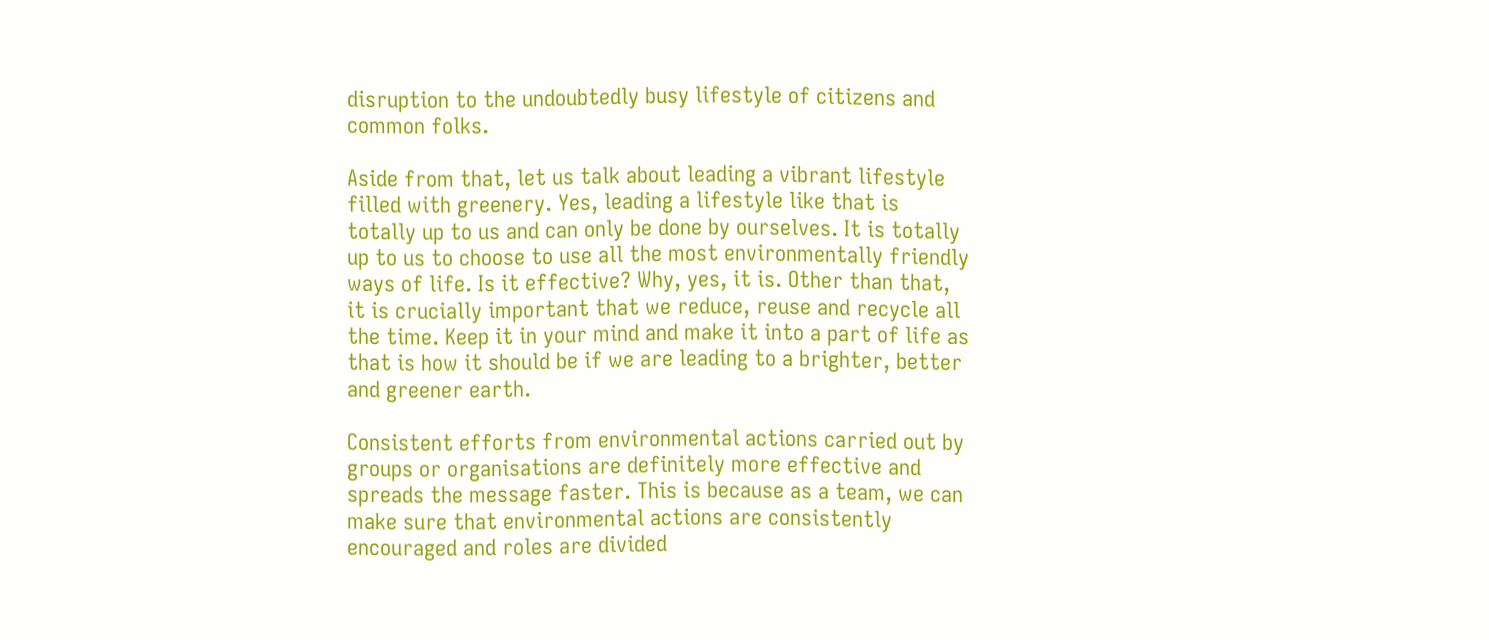disruption to the undoubtedly busy lifestyle of citizens and common folks.

Aside from that, let us talk about leading a vibrant lifestyle filled with greenery. Yes, leading a lifestyle like that is totally up to us and can only be done by ourselves. It is totally up to us to choose to use all the most environmentally friendly ways of life. Is it effective? Why, yes, it is. Other than that, it is crucially important that we reduce, reuse and recycle all the time. Keep it in your mind and make it into a part of life as that is how it should be if we are leading to a brighter, better and greener earth.

Consistent efforts from environmental actions carried out by groups or organisations are definitely more effective and spreads the message faster. This is because as a team, we can make sure that environmental actions are consistently encouraged and roles are divided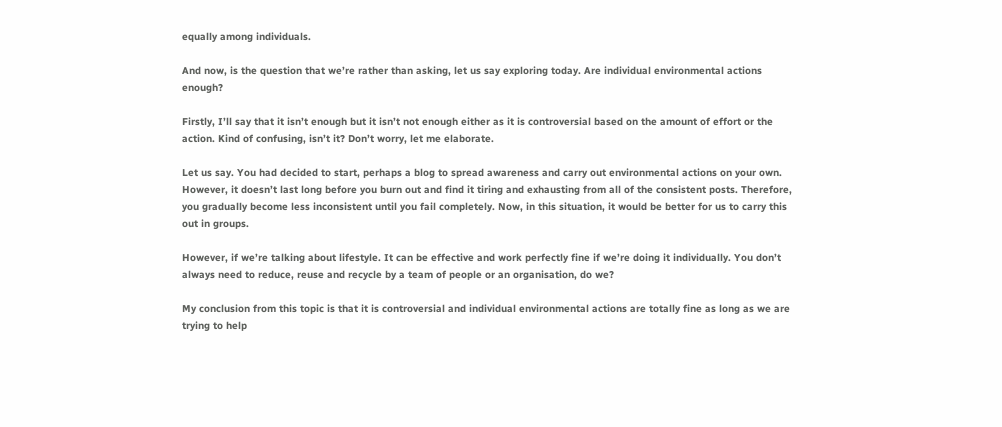equally among individuals.

And now, is the question that we’re rather than asking, let us say exploring today. Are individual environmental actions enough?

Firstly, I’ll say that it isn’t enough but it isn’t not enough either as it is controversial based on the amount of effort or the action. Kind of confusing, isn’t it? Don’t worry, let me elaborate.

Let us say. You had decided to start, perhaps a blog to spread awareness and carry out environmental actions on your own. However, it doesn’t last long before you burn out and find it tiring and exhausting from all of the consistent posts. Therefore, you gradually become less inconsistent until you fail completely. Now, in this situation, it would be better for us to carry this out in groups.

However, if we’re talking about lifestyle. It can be effective and work perfectly fine if we’re doing it individually. You don’t always need to reduce, reuse and recycle by a team of people or an organisation, do we?

My conclusion from this topic is that it is controversial and individual environmental actions are totally fine as long as we are trying to help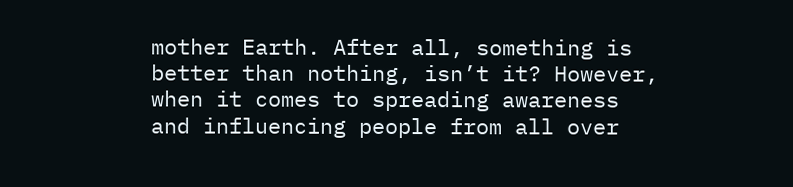mother Earth. After all, something is better than nothing, isn’t it? However, when it comes to spreading awareness and influencing people from all over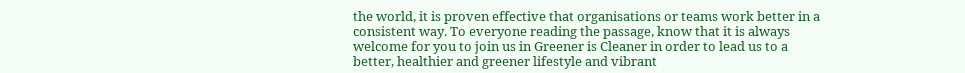the world, it is proven effective that organisations or teams work better in a consistent way. To everyone reading the passage, know that it is always welcome for you to join us in Greener is Cleaner in order to lead us to a better, healthier and greener lifestyle and vibrant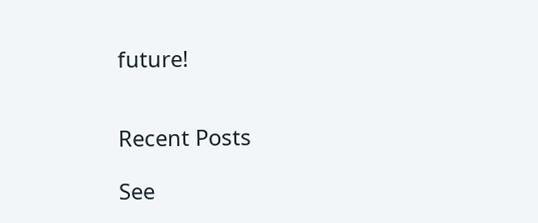future!


Recent Posts

See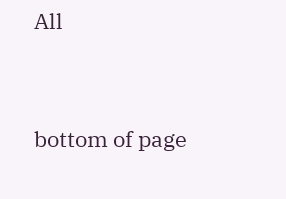All


bottom of page